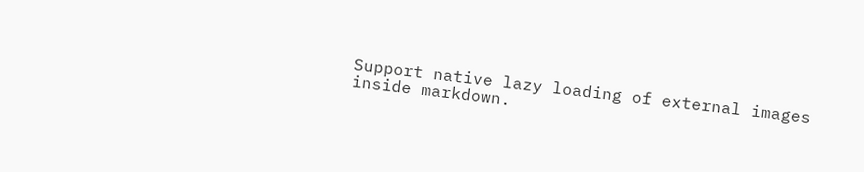Support native lazy loading of external images inside markdown.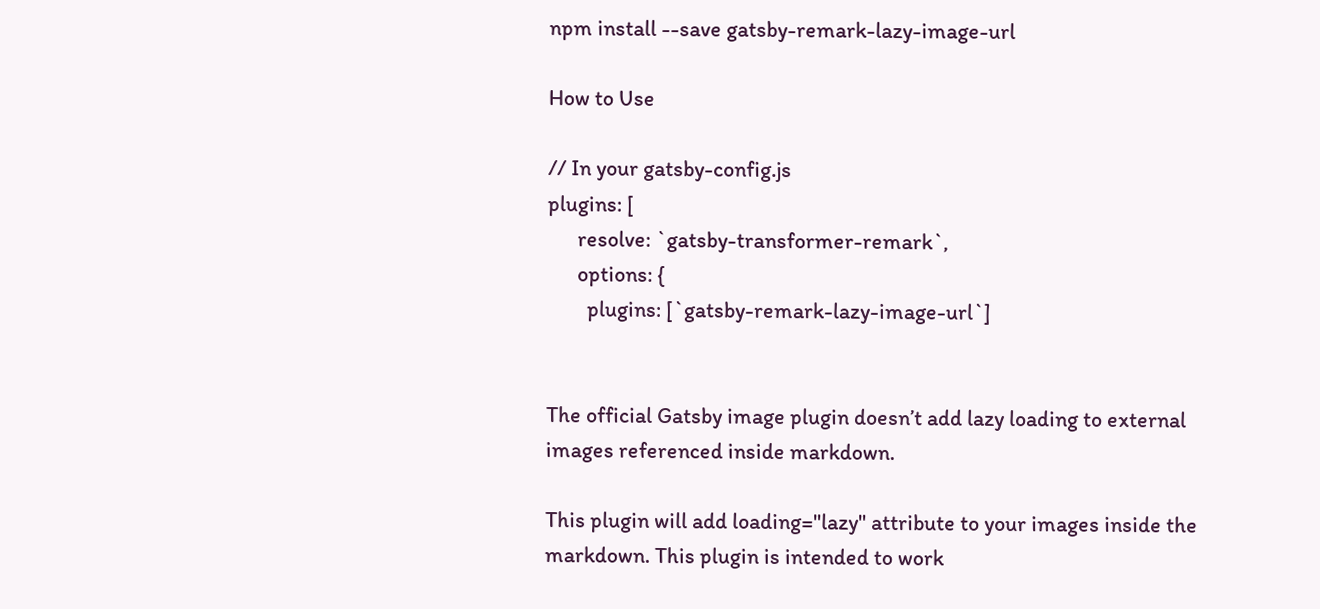npm install --save gatsby-remark-lazy-image-url

How to Use

// In your gatsby-config.js
plugins: [
      resolve: `gatsby-transformer-remark`,
      options: {
        plugins: [`gatsby-remark-lazy-image-url`]


The official Gatsby image plugin doesn’t add lazy loading to external images referenced inside markdown.

This plugin will add loading="lazy" attribute to your images inside the markdown. This plugin is intended to work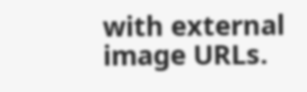with external image URLs.